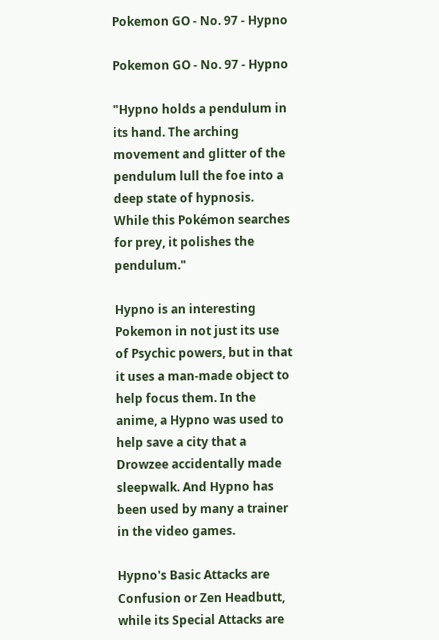Pokemon GO - No. 97 - Hypno

Pokemon GO - No. 97 - Hypno

"Hypno holds a pendulum in its hand. The arching movement and glitter of the pendulum lull the foe into a deep state of hypnosis. While this Pokémon searches for prey, it polishes the pendulum."

Hypno is an interesting Pokemon in not just its use of Psychic powers, but in that it uses a man-made object to help focus them. In the anime, a Hypno was used to help save a city that a Drowzee accidentally made sleepwalk. And Hypno has been used by many a trainer in the video games.

Hypno's Basic Attacks are Confusion or Zen Headbutt, while its Special Attacks are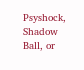Psyshock, Shadow Ball, or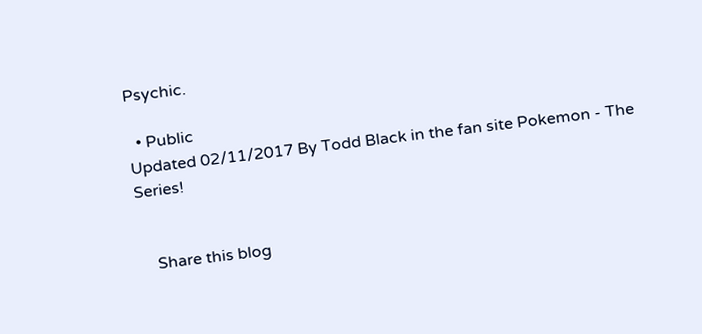Psychic.

  • Public
Updated 02/11/2017 By Todd Black in the fan site Pokemon - The Series!


    Share this blog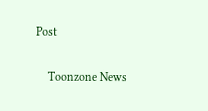Post

    Toonzone News